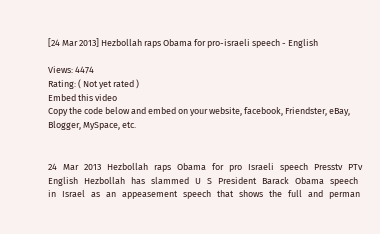[24 Mar 2013] Hezbollah raps Obama for pro-israeli speech - English

Views: 4474
Rating: ( Not yet rated )
Embed this video
Copy the code below and embed on your website, facebook, Friendster, eBay, Blogger, MySpace, etc.


24   Mar   2013   Hezbollah   raps   Obama   for   pro   Israeli   speech   Presstv   PTv   English   Hezbollah   has   slammed   U   S   President   Barack   Obama   speech   in   Israel   as   an   appeasement   speech   that   shows   the   full   and   perman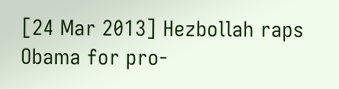[24 Mar 2013] Hezbollah raps Obama for pro-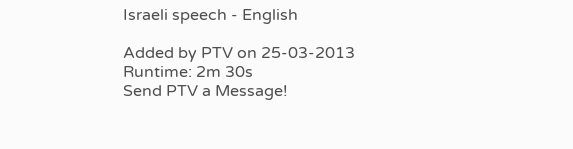Israeli speech - English

Added by PTV on 25-03-2013
Runtime: 2m 30s
Send PTV a Message!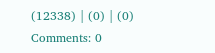(12338) | (0) | (0) Comments: 0